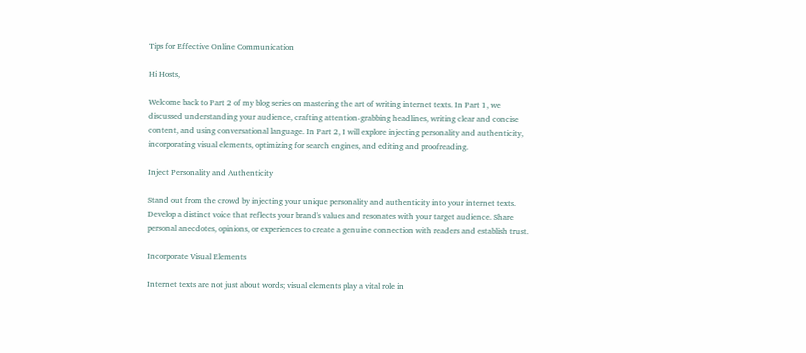Tips for Effective Online Communication

Hi Hosts,

Welcome back to Part 2 of my blog series on mastering the art of writing internet texts. In Part 1, we discussed understanding your audience, crafting attention-grabbing headlines, writing clear and concise content, and using conversational language. In Part 2, I will explore injecting personality and authenticity, incorporating visual elements, optimizing for search engines, and editing and proofreading.

Inject Personality and Authenticity

Stand out from the crowd by injecting your unique personality and authenticity into your internet texts. Develop a distinct voice that reflects your brand's values and resonates with your target audience. Share personal anecdotes, opinions, or experiences to create a genuine connection with readers and establish trust.

Incorporate Visual Elements

Internet texts are not just about words; visual elements play a vital role in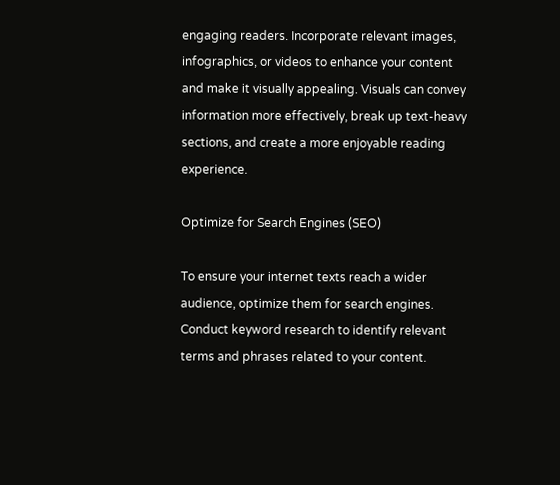engaging readers. Incorporate relevant images, infographics, or videos to enhance your content and make it visually appealing. Visuals can convey information more effectively, break up text-heavy sections, and create a more enjoyable reading experience.

Optimize for Search Engines (SEO)

To ensure your internet texts reach a wider audience, optimize them for search engines. Conduct keyword research to identify relevant terms and phrases related to your content.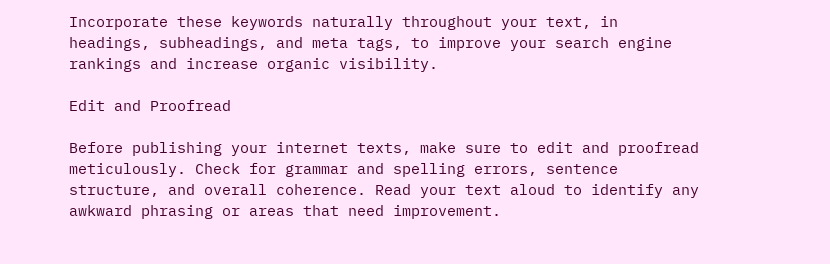Incorporate these keywords naturally throughout your text, in headings, subheadings, and meta tags, to improve your search engine rankings and increase organic visibility.

Edit and Proofread

Before publishing your internet texts, make sure to edit and proofread meticulously. Check for grammar and spelling errors, sentence structure, and overall coherence. Read your text aloud to identify any awkward phrasing or areas that need improvement.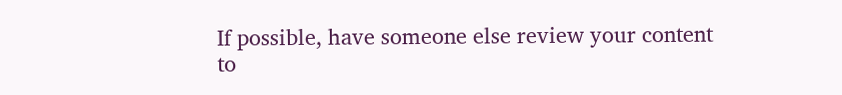If possible, have someone else review your content to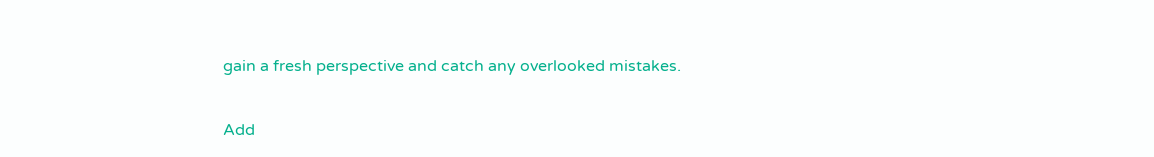gain a fresh perspective and catch any overlooked mistakes.

Add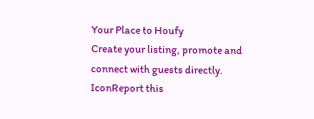Your Place to Houfy
Create your listing, promote and connect with guests directly.
IconReport this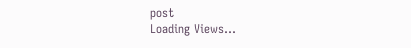post
Loading Views...